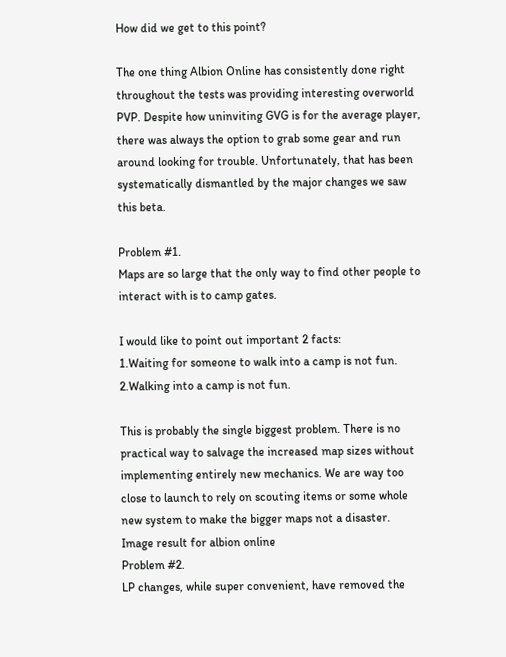How did we get to this point?

The one thing Albion Online has consistently done right throughout the tests was providing interesting overworld PVP. Despite how uninviting GVG is for the average player, there was always the option to grab some gear and run around looking for trouble. Unfortunately, that has been systematically dismantled by the major changes we saw this beta.

Problem #1.
Maps are so large that the only way to find other people to interact with is to camp gates.

I would like to point out important 2 facts:
1.Waiting for someone to walk into a camp is not fun.
2.Walking into a camp is not fun.

This is probably the single biggest problem. There is no practical way to salvage the increased map sizes without implementing entirely new mechanics. We are way too close to launch to rely on scouting items or some whole new system to make the bigger maps not a disaster.
Image result for albion online
Problem #2.
LP changes, while super convenient, have removed the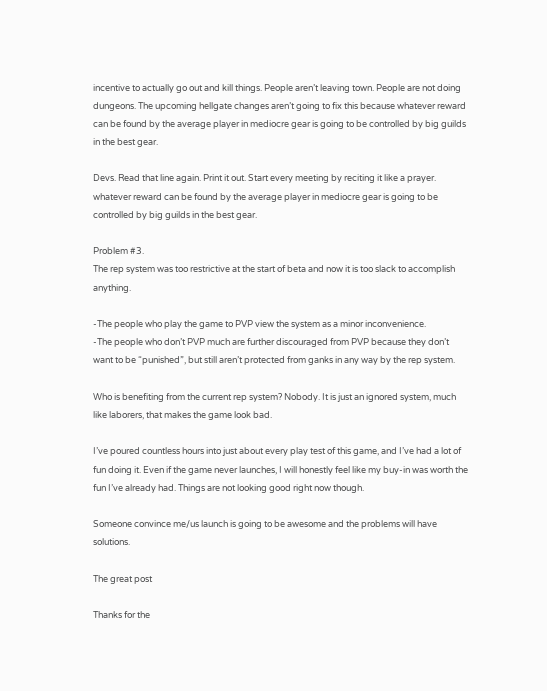incentive to actually go out and kill things. People aren’t leaving town. People are not doing dungeons. The upcoming hellgate changes aren’t going to fix this because whatever reward can be found by the average player in mediocre gear is going to be controlled by big guilds in the best gear.

Devs. Read that line again. Print it out. Start every meeting by reciting it like a prayer.
whatever reward can be found by the average player in mediocre gear is going to be controlled by big guilds in the best gear.

Problem #3.
The rep system was too restrictive at the start of beta and now it is too slack to accomplish anything.

-The people who play the game to PVP view the system as a minor inconvenience.
-The people who don’t PVP much are further discouraged from PVP because they don’t want to be “punished”, but still aren’t protected from ganks in any way by the rep system.

Who is benefiting from the current rep system? Nobody. It is just an ignored system, much like laborers, that makes the game look bad.

I’ve poured countless hours into just about every play test of this game, and I’ve had a lot of fun doing it. Even if the game never launches, I will honestly feel like my buy-in was worth the fun I’ve already had. Things are not looking good right now though.

Someone convince me/us launch is going to be awesome and the problems will have solutions.

The great post

Thanks for the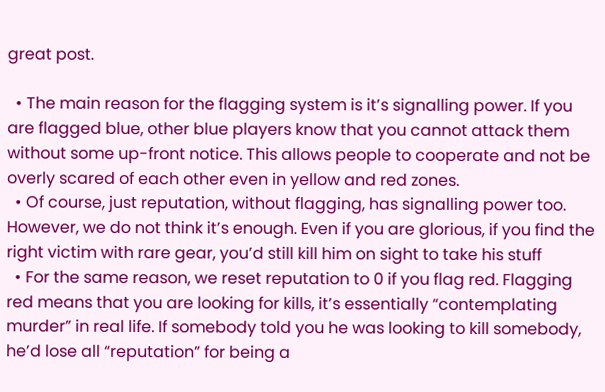great post.

  • The main reason for the flagging system is it’s signalling power. If you are flagged blue, other blue players know that you cannot attack them without some up-front notice. This allows people to cooperate and not be overly scared of each other even in yellow and red zones.
  • Of course, just reputation, without flagging, has signalling power too. However, we do not think it’s enough. Even if you are glorious, if you find the right victim with rare gear, you’d still kill him on sight to take his stuff
  • For the same reason, we reset reputation to 0 if you flag red. Flagging red means that you are looking for kills, it’s essentially “contemplating murder” in real life. If somebody told you he was looking to kill somebody, he’d lose all “reputation” for being a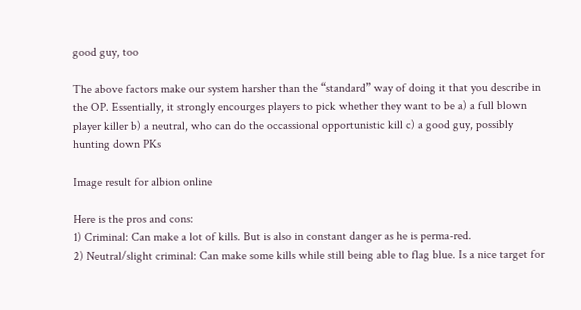good guy, too

The above factors make our system harsher than the “standard” way of doing it that you describe in the OP. Essentially, it strongly encourges players to pick whether they want to be a) a full blown player killer b) a neutral, who can do the occassional opportunistic kill c) a good guy, possibly hunting down PKs

Image result for albion online

Here is the pros and cons:
1) Criminal: Can make a lot of kills. But is also in constant danger as he is perma-red.
2) Neutral/slight criminal: Can make some kills while still being able to flag blue. Is a nice target for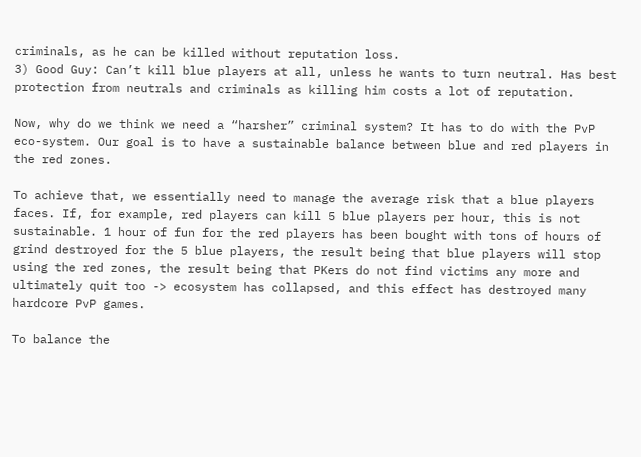criminals, as he can be killed without reputation loss.
3) Good Guy: Can’t kill blue players at all, unless he wants to turn neutral. Has best protection from neutrals and criminals as killing him costs a lot of reputation.

Now, why do we think we need a “harsher” criminal system? It has to do with the PvP eco-system. Our goal is to have a sustainable balance between blue and red players in the red zones.

To achieve that, we essentially need to manage the average risk that a blue players faces. If, for example, red players can kill 5 blue players per hour, this is not sustainable. 1 hour of fun for the red players has been bought with tons of hours of grind destroyed for the 5 blue players, the result being that blue players will stop using the red zones, the result being that PKers do not find victims any more and ultimately quit too -> ecosystem has collapsed, and this effect has destroyed many hardcore PvP games.

To balance the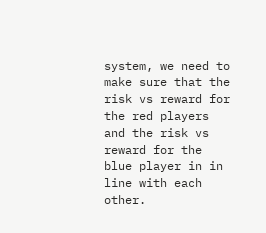system, we need to make sure that the risk vs reward for the red players and the risk vs reward for the blue player in in line with each other.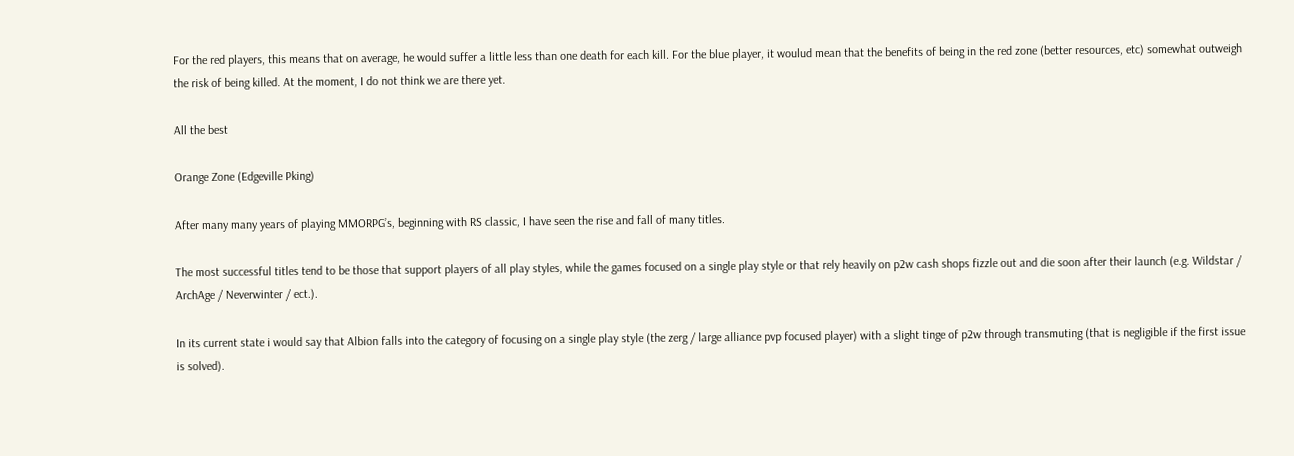For the red players, this means that on average, he would suffer a little less than one death for each kill. For the blue player, it woulud mean that the benefits of being in the red zone (better resources, etc) somewhat outweigh the risk of being killed. At the moment, I do not think we are there yet.

All the best

Orange Zone (Edgeville Pking)

After many many years of playing MMORPG’s, beginning with RS classic, I have seen the rise and fall of many titles.

The most successful titles tend to be those that support players of all play styles, while the games focused on a single play style or that rely heavily on p2w cash shops fizzle out and die soon after their launch (e.g. Wildstar / ArchAge / Neverwinter / ect.).

In its current state i would say that Albion falls into the category of focusing on a single play style (the zerg / large alliance pvp focused player) with a slight tinge of p2w through transmuting (that is negligible if the first issue is solved).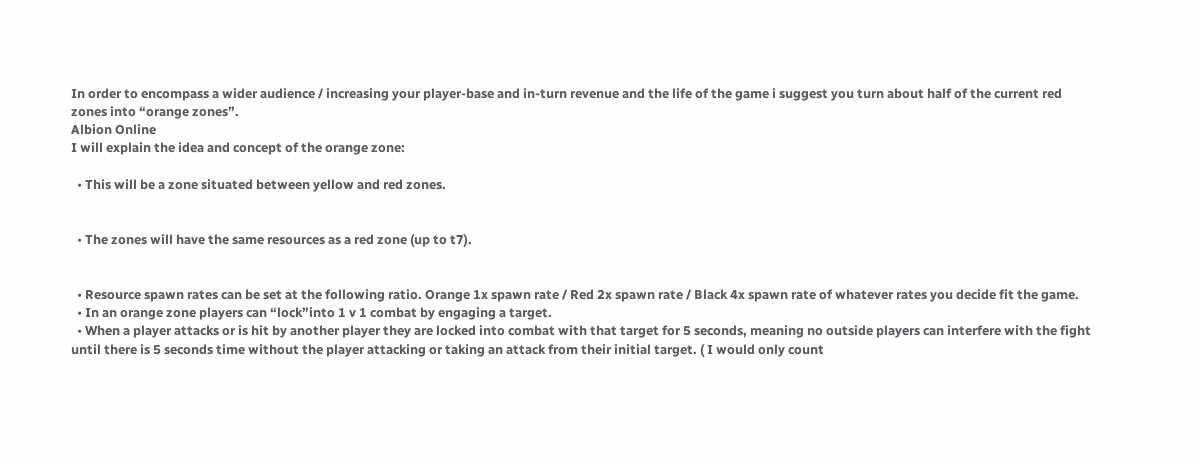In order to encompass a wider audience / increasing your player-base and in-turn revenue and the life of the game i suggest you turn about half of the current red zones into “orange zones”.
Albion Online
I will explain the idea and concept of the orange zone:

  • This will be a zone situated between yellow and red zones.


  • The zones will have the same resources as a red zone (up to t7).


  • Resource spawn rates can be set at the following ratio. Orange 1x spawn rate / Red 2x spawn rate / Black 4x spawn rate of whatever rates you decide fit the game.
  • In an orange zone players can “lock”into 1 v 1 combat by engaging a target.
  • When a player attacks or is hit by another player they are locked into combat with that target for 5 seconds, meaning no outside players can interfere with the fight until there is 5 seconds time without the player attacking or taking an attack from their initial target. ( I would only count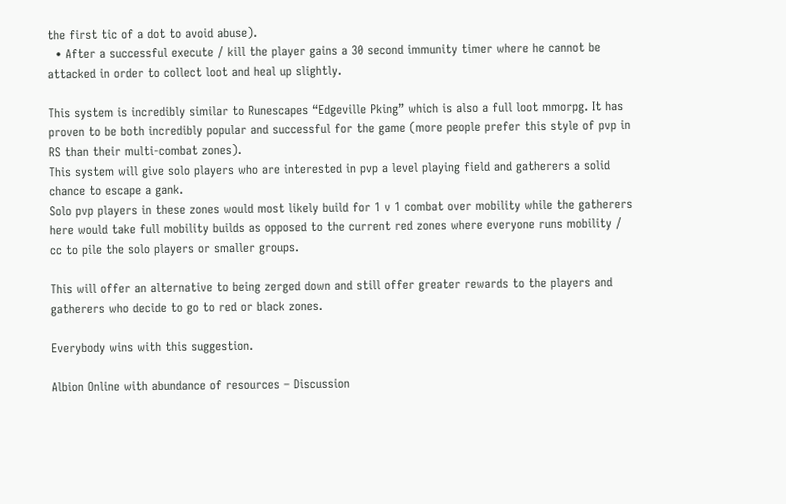the first tic of a dot to avoid abuse).
  • After a successful execute / kill the player gains a 30 second immunity timer where he cannot be attacked in order to collect loot and heal up slightly.

This system is incredibly similar to Runescapes “Edgeville Pking” which is also a full loot mmorpg. It has proven to be both incredibly popular and successful for the game (more people prefer this style of pvp in RS than their multi-combat zones).
This system will give solo players who are interested in pvp a level playing field and gatherers a solid chance to escape a gank.
Solo pvp players in these zones would most likely build for 1 v 1 combat over mobility while the gatherers here would take full mobility builds as opposed to the current red zones where everyone runs mobility / cc to pile the solo players or smaller groups.

This will offer an alternative to being zerged down and still offer greater rewards to the players and gatherers who decide to go to red or black zones.

Everybody wins with this suggestion.

Albion Online with abundance of resources – Discussion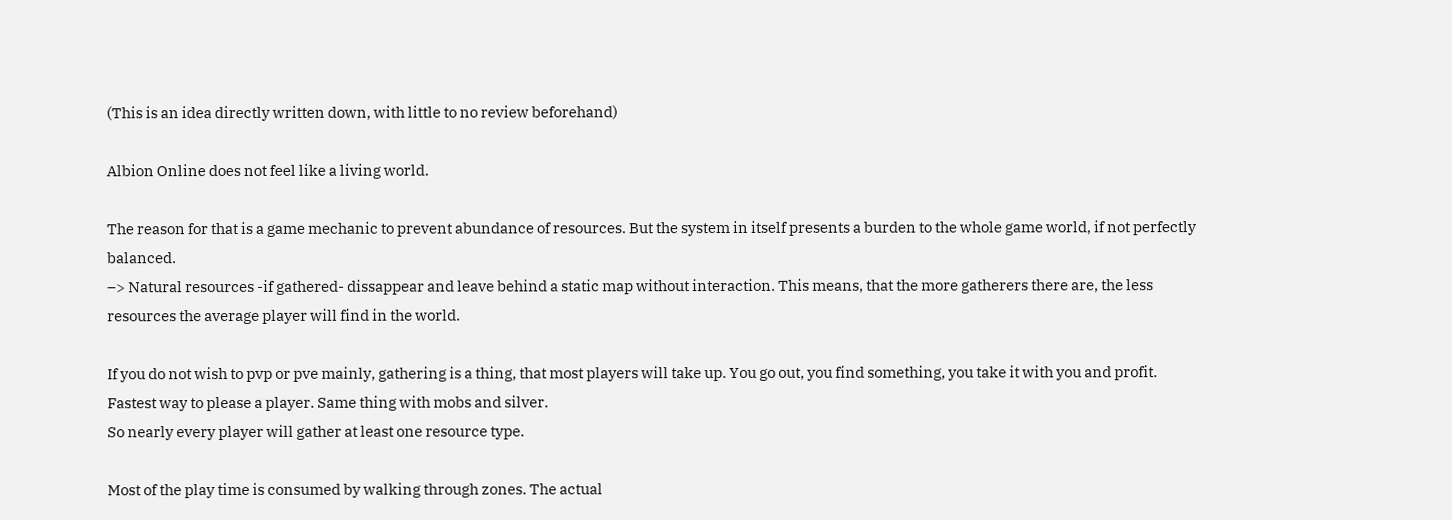(This is an idea directly written down, with little to no review beforehand)

Albion Online does not feel like a living world.

The reason for that is a game mechanic to prevent abundance of resources. But the system in itself presents a burden to the whole game world, if not perfectly balanced.
–> Natural resources -if gathered- dissappear and leave behind a static map without interaction. This means, that the more gatherers there are, the less resources the average player will find in the world.

If you do not wish to pvp or pve mainly, gathering is a thing, that most players will take up. You go out, you find something, you take it with you and profit. Fastest way to please a player. Same thing with mobs and silver.
So nearly every player will gather at least one resource type.

Most of the play time is consumed by walking through zones. The actual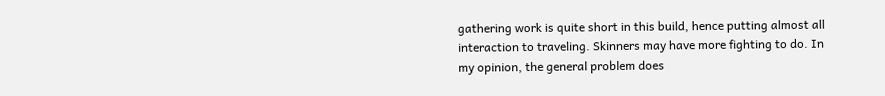gathering work is quite short in this build, hence putting almost all interaction to traveling. Skinners may have more fighting to do. In my opinion, the general problem does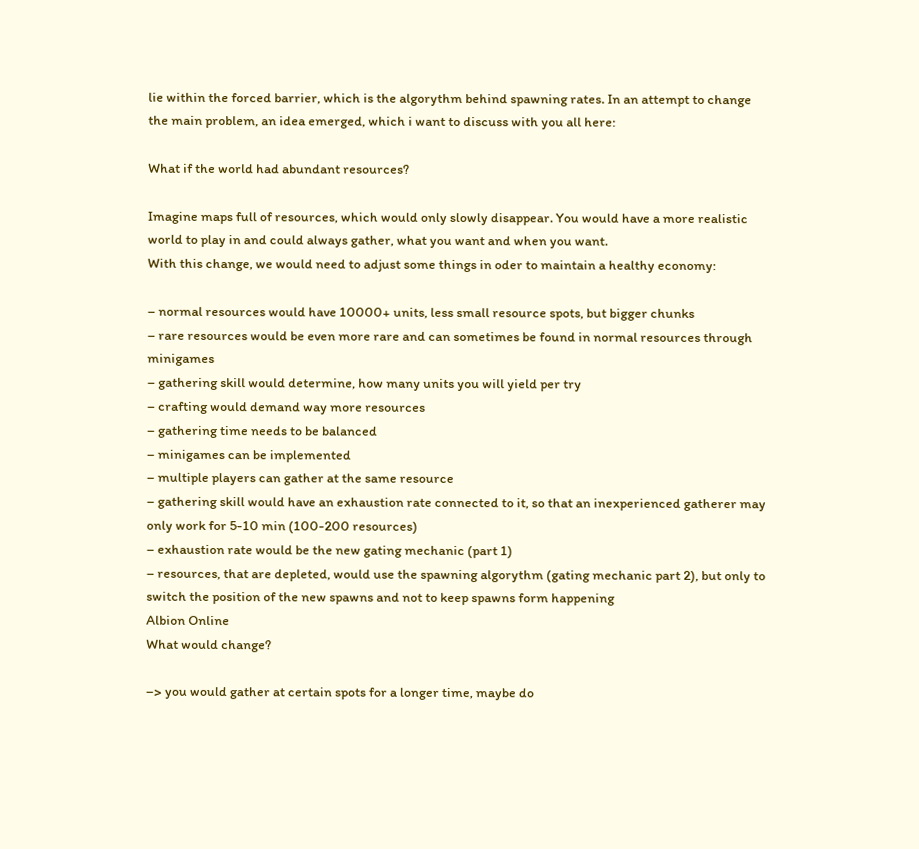lie within the forced barrier, which is the algorythm behind spawning rates. In an attempt to change the main problem, an idea emerged, which i want to discuss with you all here:

What if the world had abundant resources?

Imagine maps full of resources, which would only slowly disappear. You would have a more realistic world to play in and could always gather, what you want and when you want.
With this change, we would need to adjust some things in oder to maintain a healthy economy:

– normal resources would have 10000+ units, less small resource spots, but bigger chunks
– rare resources would be even more rare and can sometimes be found in normal resources through minigames
– gathering skill would determine, how many units you will yield per try
– crafting would demand way more resources
– gathering time needs to be balanced
– minigames can be implemented
– multiple players can gather at the same resource
– gathering skill would have an exhaustion rate connected to it, so that an inexperienced gatherer may only work for 5-10 min (100-200 resources)
– exhaustion rate would be the new gating mechanic (part 1)
– resources, that are depleted, would use the spawning algorythm (gating mechanic part 2), but only to switch the position of the new spawns and not to keep spawns form happening
Albion Online
What would change?

–> you would gather at certain spots for a longer time, maybe do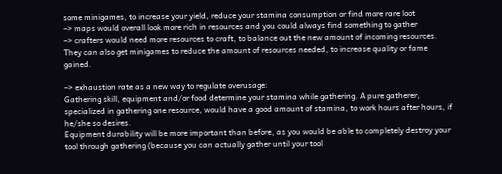some minigames, to increase your yield, reduce your stamina consumption or find more rare loot
–> maps would overall look more rich in resources and you could always find something to gather
–> crafters would need more resources to craft, to balance out the new amount of incoming resources. They can also get minigames to reduce the amount of resources needed, to increase quality or fame gained.

–> exhaustion rate as a new way to regulate overusage:
Gathering skill, equipment and/or food determine your stamina while gathering. A pure gatherer, specialized in gathering one resource, would have a good amount of stamina, to work hours after hours, if he/she so desires.
Equipment durability will be more important than before, as you would be able to completely destroy your tool through gathering (because you can actually gather until your tool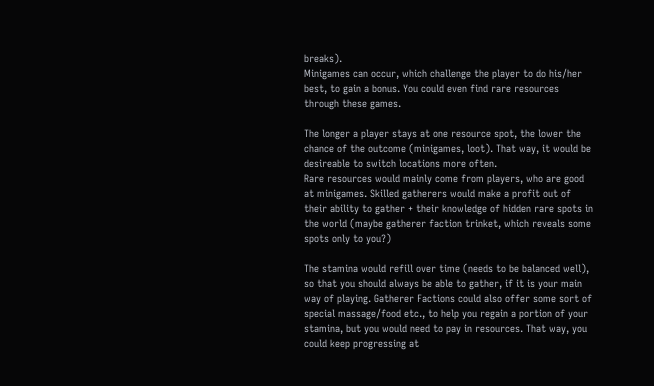breaks).
Minigames can occur, which challenge the player to do his/her best, to gain a bonus. You could even find rare resources through these games.

The longer a player stays at one resource spot, the lower the chance of the outcome (minigames, loot). That way, it would be desireable to switch locations more often.
Rare resources would mainly come from players, who are good at minigames. Skilled gatherers would make a profit out of their ability to gather + their knowledge of hidden rare spots in the world (maybe gatherer faction trinket, which reveals some spots only to you?)

The stamina would refill over time (needs to be balanced well), so that you should always be able to gather, if it is your main way of playing. Gatherer Factions could also offer some sort of special massage/food etc., to help you regain a portion of your stamina, but you would need to pay in resources. That way, you could keep progressing at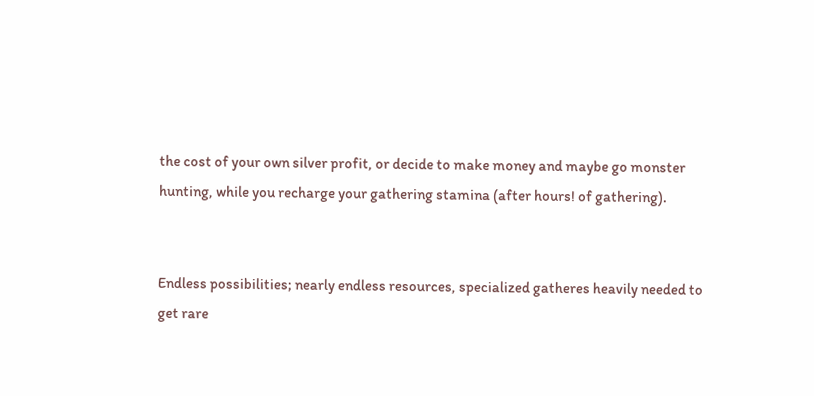the cost of your own silver profit, or decide to make money and maybe go monster hunting, while you recharge your gathering stamina (after hours! of gathering).


Endless possibilities; nearly endless resources, specialized gatheres heavily needed to get rare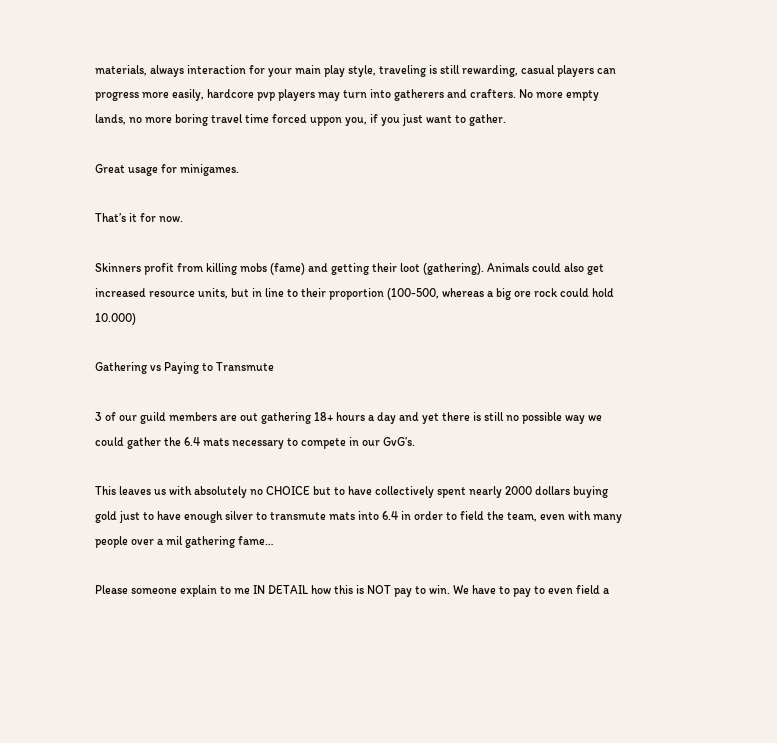materials, always interaction for your main play style, traveling is still rewarding, casual players can progress more easily, hardcore pvp players may turn into gatherers and crafters. No more empty lands, no more boring travel time forced uppon you, if you just want to gather.

Great usage for minigames.

That’s it for now.

Skinners profit from killing mobs (fame) and getting their loot (gathering). Animals could also get increased resource units, but in line to their proportion (100-500, whereas a big ore rock could hold 10.000)

Gathering vs Paying to Transmute

3 of our guild members are out gathering 18+ hours a day and yet there is still no possible way we could gather the 6.4 mats necessary to compete in our GvG’s.

This leaves us with absolutely no CHOICE but to have collectively spent nearly 2000 dollars buying gold just to have enough silver to transmute mats into 6.4 in order to field the team, even with many people over a mil gathering fame…

Please someone explain to me IN DETAIL how this is NOT pay to win. We have to pay to even field a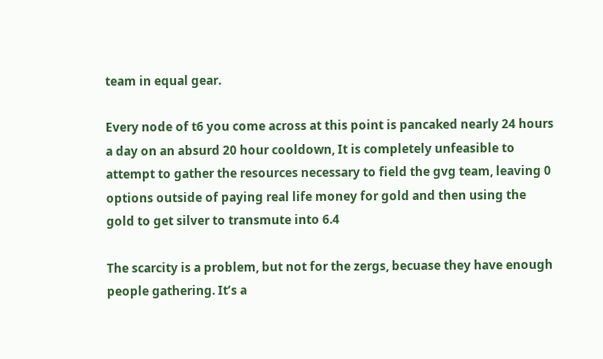team in equal gear.

Every node of t6 you come across at this point is pancaked nearly 24 hours a day on an absurd 20 hour cooldown, It is completely unfeasible to attempt to gather the resources necessary to field the gvg team, leaving 0 options outside of paying real life money for gold and then using the gold to get silver to transmute into 6.4

The scarcity is a problem, but not for the zergs, becuase they have enough people gathering. It’s a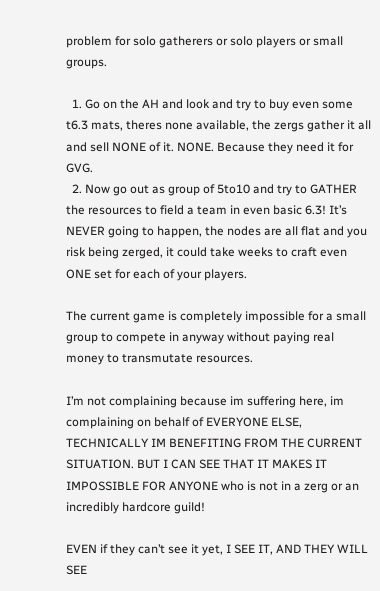problem for solo gatherers or solo players or small groups.

  1. Go on the AH and look and try to buy even some t6.3 mats, theres none available, the zergs gather it all and sell NONE of it. NONE. Because they need it for GVG.
  2. Now go out as group of 5to10 and try to GATHER the resources to field a team in even basic 6.3! It’s NEVER going to happen, the nodes are all flat and you risk being zerged, it could take weeks to craft even ONE set for each of your players.

The current game is completely impossible for a small group to compete in anyway without paying real money to transmutate resources.

I’m not complaining because im suffering here, im complaining on behalf of EVERYONE ELSE, TECHNICALLY IM BENEFITING FROM THE CURRENT SITUATION. BUT I CAN SEE THAT IT MAKES IT IMPOSSIBLE FOR ANYONE who is not in a zerg or an incredibly hardcore guild!

EVEN if they can’t see it yet, I SEE IT, AND THEY WILL SEE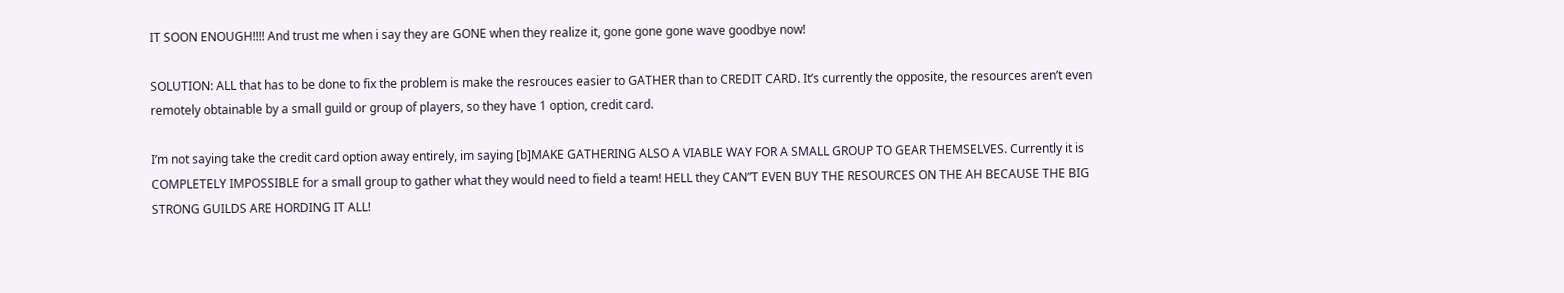IT SOON ENOUGH!!!! And trust me when i say they are GONE when they realize it, gone gone gone wave goodbye now!

SOLUTION: ALL that has to be done to fix the problem is make the resrouces easier to GATHER than to CREDIT CARD. It’s currently the opposite, the resources aren’t even remotely obtainable by a small guild or group of players, so they have 1 option, credit card.

I’m not saying take the credit card option away entirely, im saying [b]MAKE GATHERING ALSO A VIABLE WAY FOR A SMALL GROUP TO GEAR THEMSELVES. Currently it is COMPLETELY IMPOSSIBLE for a small group to gather what they would need to field a team! HELL they CAN”T EVEN BUY THE RESOURCES ON THE AH BECAUSE THE BIG STRONG GUILDS ARE HORDING IT ALL!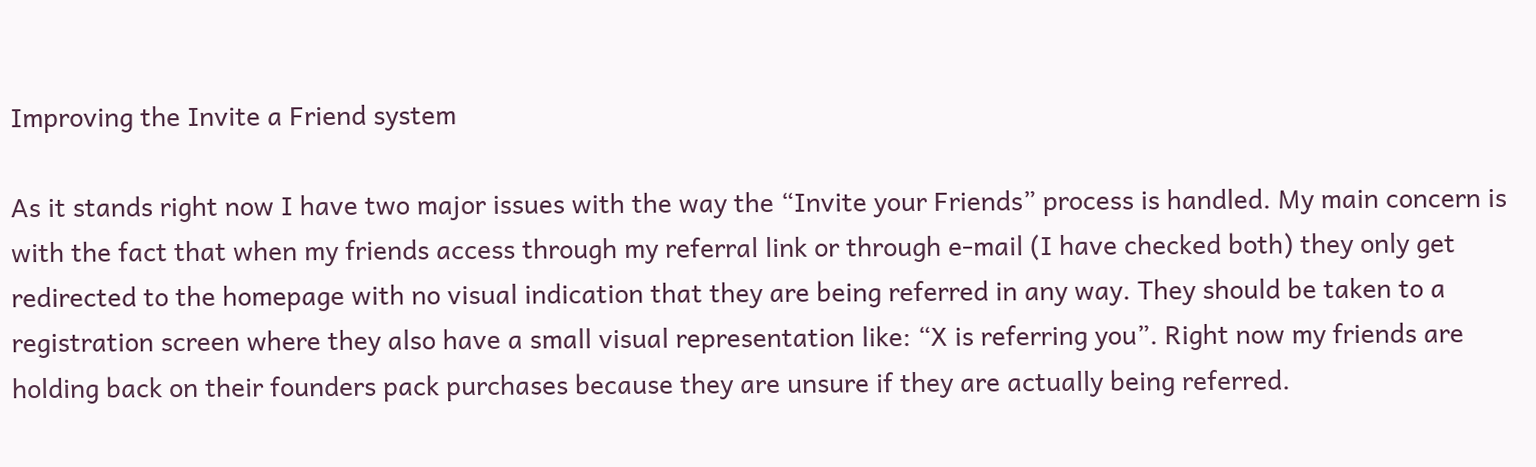Improving the Invite a Friend system

As it stands right now I have two major issues with the way the “Invite your Friends” process is handled. My main concern is with the fact that when my friends access through my referral link or through e-mail (I have checked both) they only get redirected to the homepage with no visual indication that they are being referred in any way. They should be taken to a registration screen where they also have a small visual representation like: “X is referring you”. Right now my friends are holding back on their founders pack purchases because they are unsure if they are actually being referred.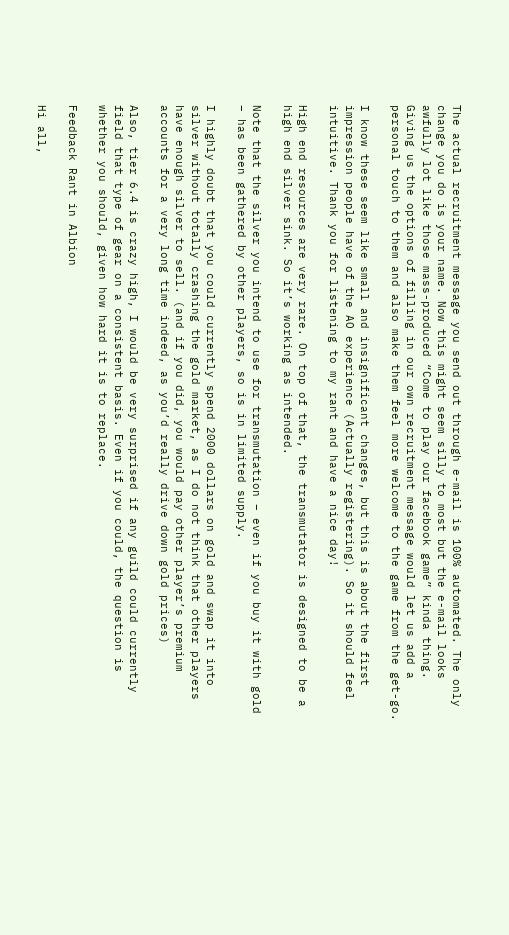The actual recruitment message you send out through e-mail is 100% automated. The only change you do is your name. Now this might seem silly to most but the e-mail looks awfully lot like those mass-produced “Come to play our facebook game” kinda thing. Giving us the options of filling in our own recruitment message would let us add a personal touch to them and also make them feel more welcome to the game from the get-go.

I know these seem like small and insignificant changes, but this is about the first impression people have of the AO experience (Actually registering). So it should feel intuitive. Thank you for listening to my rant and have a nice day!

High end resources are very rare. On top of that, the transmutator is designed to be a high end silver sink. So it’s working as intended.

Note that the silver you intend to use for transmutation – even if you buy it with gold – has been gathered by other players, so is in limited supply.

I highly doubt that you could currently spend 2000 dollars on gold and swap it into silver without totally crashing the gold market, as I do not think that other players have enough silver to sell. (and if you did, you would pay other player’s premium accounts for a very long time indeed, as you’d really drive down gold prices)

Also, tier 6.4 is crazy high, I would be very surprised if any guild could currently field that type of gear on a consistent basis. Even if you could, the question is whether you should, given how hard it is to replace.

Feedback Rant in Albion

Hi all,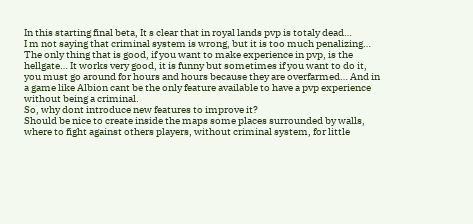In this starting final beta, It s clear that in royal lands pvp is totaly dead…
I m not saying that criminal system is wrong, but it is too much penalizing… The only thing that is good, if you want to make experience in pvp, is the hellgate… It works very good, it is funny but sometimes if you want to do it, you must go around for hours and hours because they are overfarmed… And in a game like Albion cant be the only feature available to have a pvp experience without being a criminal.
So, why dont introduce new features to improve it?
Should be nice to create inside the maps some places surrounded by walls, where to fight against others players, without criminal system, for little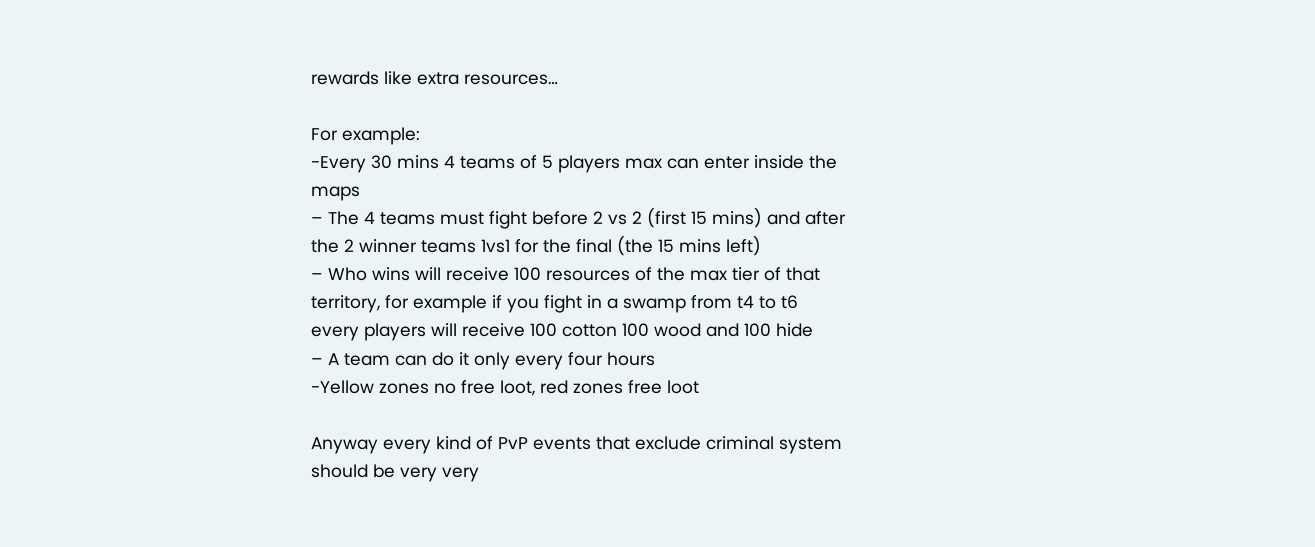rewards like extra resources…

For example:
-Every 30 mins 4 teams of 5 players max can enter inside the maps
– The 4 teams must fight before 2 vs 2 (first 15 mins) and after the 2 winner teams 1vs1 for the final (the 15 mins left)
– Who wins will receive 100 resources of the max tier of that territory, for example if you fight in a swamp from t4 to t6 every players will receive 100 cotton 100 wood and 100 hide
– A team can do it only every four hours
-Yellow zones no free loot, red zones free loot

Anyway every kind of PvP events that exclude criminal system should be very very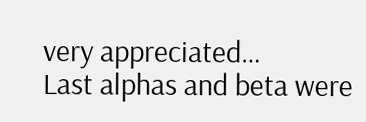very appreciated…
Last alphas and beta were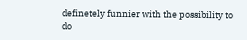definetely funnier with the possibility to do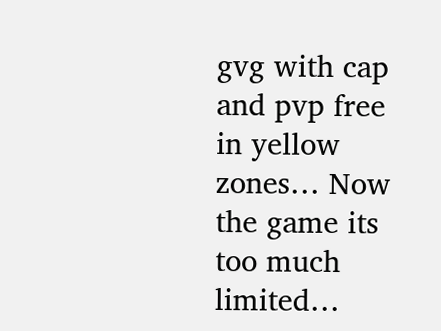gvg with cap and pvp free in yellow zones… Now the game its too much limited…